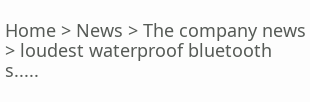Home > News > The company news > loudest waterproof bluetooth s.....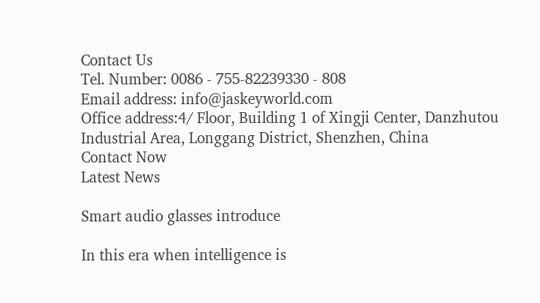Contact Us
Tel. Number: 0086 - 755-82239330 - 808
Email address: info@jaskeyworld.com
Office address:4/ Floor, Building 1 of Xingji Center, Danzhutou Industrial Area, Longgang District, Shenzhen, China
Contact Now
Latest News

Smart audio glasses introduce

In this era when intelligence is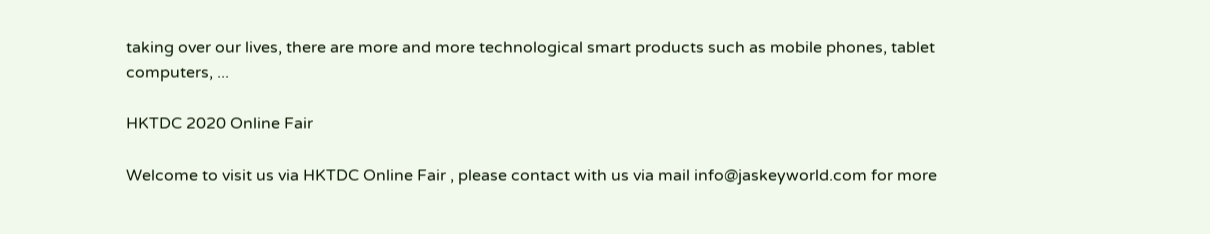taking over our lives, there are more and more technological smart products such as mobile phones, tablet computers, ...

HKTDC 2020 Online Fair

Welcome to visit us via HKTDC Online Fair , please contact with us via mail info@jaskeyworld.com for more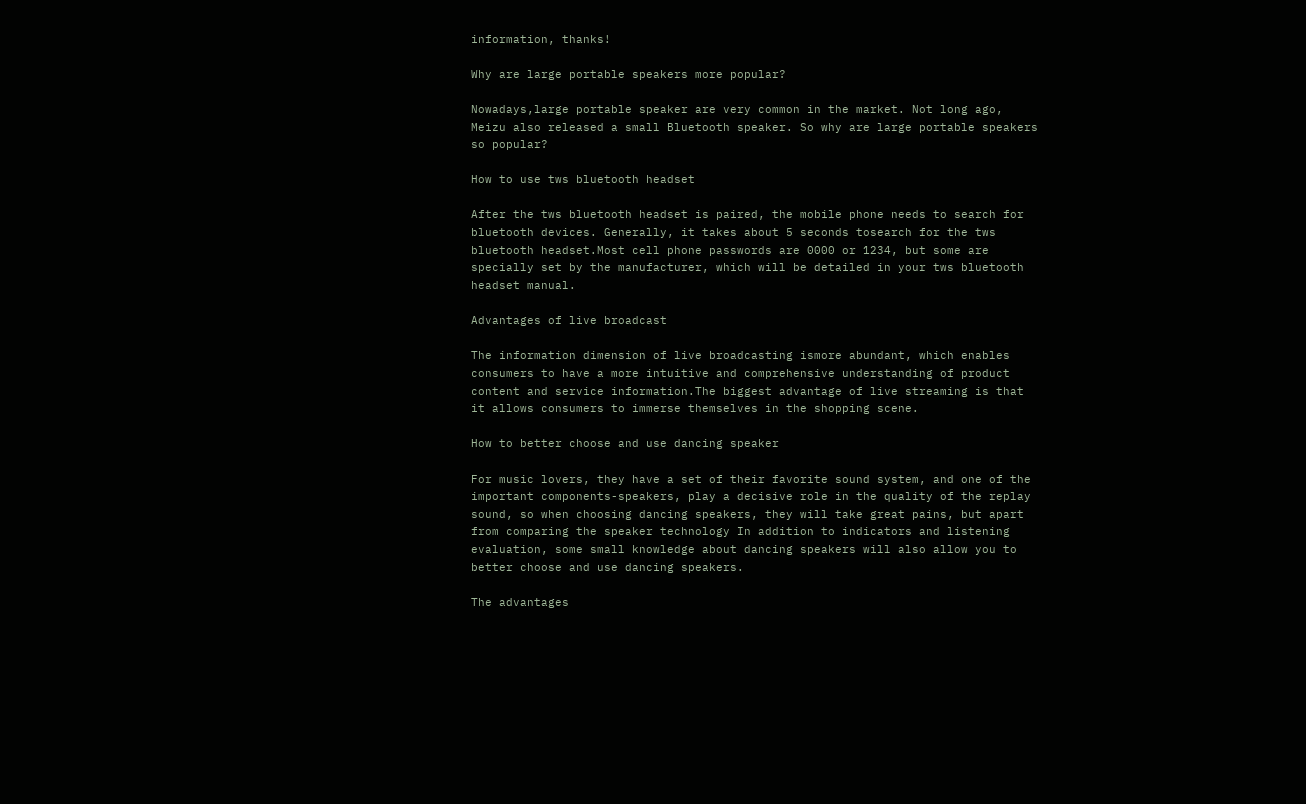information, thanks!

Why are large portable speakers more popular?

Nowadays,large portable speaker are very common in the market. Not long ago, Meizu also released a small Bluetooth speaker. So why are large portable speakers so popular?

How to use tws bluetooth headset

After the tws bluetooth headset is paired, the mobile phone needs to search for bluetooth devices. Generally, it takes about 5 seconds tosearch for the tws bluetooth headset.Most cell phone passwords are 0000 or 1234, but some are specially set by the manufacturer, which will be detailed in your tws bluetooth headset manual.

Advantages of live broadcast

The information dimension of live broadcasting ismore abundant, which enables consumers to have a more intuitive and comprehensive understanding of product content and service information.The biggest advantage of live streaming is that it allows consumers to immerse themselves in the shopping scene.

How to better choose and use dancing speaker

For music lovers, they have a set of their favorite sound system, and one of the important components-speakers, play a decisive role in the quality of the replay sound, so when choosing dancing speakers, they will take great pains, but apart from comparing the speaker technology In addition to indicators and listening evaluation, some small knowledge about dancing speakers will also allow you to better choose and use dancing speakers.

The advantages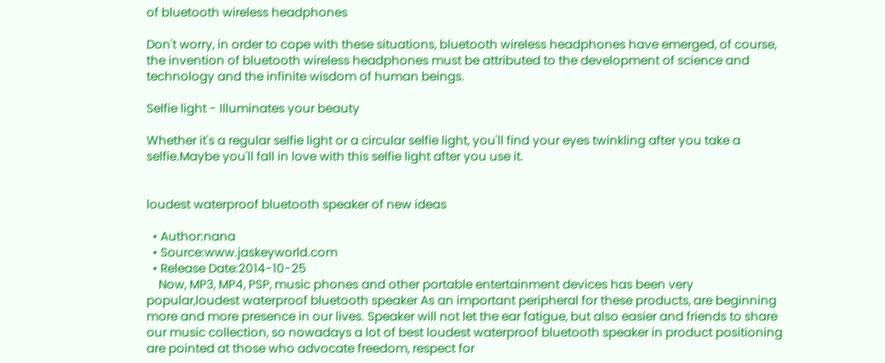of bluetooth wireless headphones

Don't worry, in order to cope with these situations, bluetooth wireless headphones have emerged, of course, the invention of bluetooth wireless headphones must be attributed to the development of science and technology and the infinite wisdom of human beings.

Selfie light - Illuminates your beauty

Whether it's a regular selfie light or a circular selfie light, you'll find your eyes twinkling after you take a selfie.Maybe you'll fall in love with this selfie light after you use it.


loudest waterproof bluetooth speaker of new ideas

  • Author:nana
  • Source:www.jaskeyworld.com
  • Release Date:2014-10-25
    Now, MP3, MP4, PSP, music phones and other portable entertainment devices has been very popular,loudest waterproof bluetooth speaker As an important peripheral for these products, are beginning more and more presence in our lives. Speaker will not let the ear fatigue, but also easier and friends to share our music collection, so nowadays a lot of best loudest waterproof bluetooth speaker in product positioning are pointed at those who advocate freedom, respect for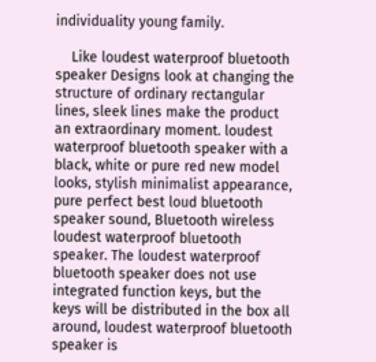individuality young family.

    Like loudest waterproof bluetooth speaker Designs look at changing the structure of ordinary rectangular lines, sleek lines make the product an extraordinary moment. loudest waterproof bluetooth speaker with a black, white or pure red new model looks, stylish minimalist appearance, pure perfect best loud bluetooth speaker sound, Bluetooth wireless loudest waterproof bluetooth speaker. The loudest waterproof bluetooth speaker does not use integrated function keys, but the keys will be distributed in the box all around, loudest waterproof bluetooth speaker is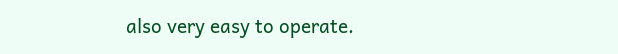also very easy to operate.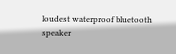loudest waterproof bluetooth speaker